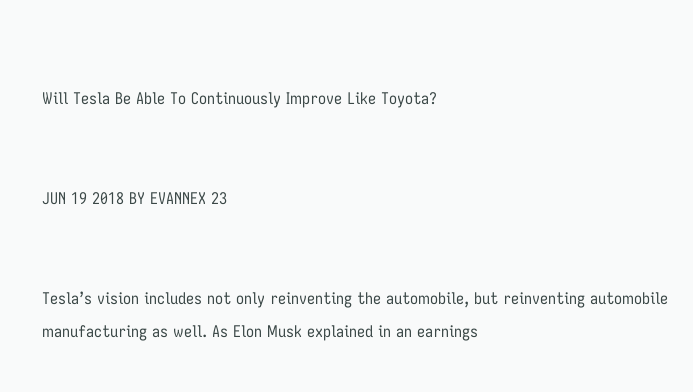Will Tesla Be Able To Continuously Improve Like Toyota?


JUN 19 2018 BY EVANNEX 23


Tesla’s vision includes not only reinventing the automobile, but reinventing automobile manufacturing as well. As Elon Musk explained in an earnings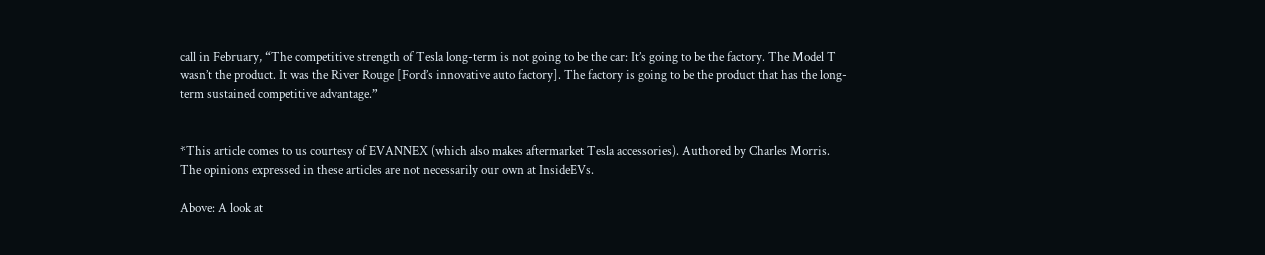call in February, “The competitive strength of Tesla long-term is not going to be the car: It’s going to be the factory. The Model T wasn’t the product. It was the River Rouge [Ford’s innovative auto factory]. The factory is going to be the product that has the long-term sustained competitive advantage.”


*This article comes to us courtesy of EVANNEX (which also makes aftermarket Tesla accessories). Authored by Charles Morris. The opinions expressed in these articles are not necessarily our own at InsideEVs.

Above: A look at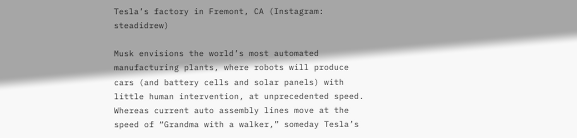Tesla’s factory in Fremont, CA (Instagram: steadidrew)

Musk envisions the world’s most automated manufacturing plants, where robots will produce cars (and battery cells and solar panels) with little human intervention, at unprecedented speed. Whereas current auto assembly lines move at the speed of “Grandma with a walker,” someday Tesla’s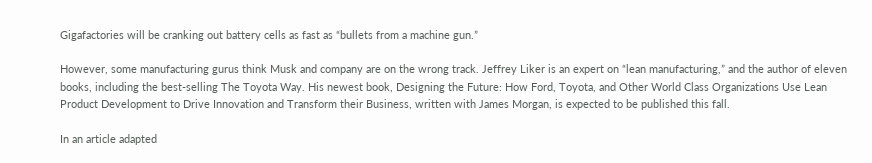Gigafactories will be cranking out battery cells as fast as “bullets from a machine gun.”

However, some manufacturing gurus think Musk and company are on the wrong track. Jeffrey Liker is an expert on “lean manufacturing,” and the author of eleven books, including the best-selling The Toyota Way. His newest book, Designing the Future: How Ford, Toyota, and Other World Class Organizations Use Lean Product Development to Drive Innovation and Transform their Business, written with James Morgan, is expected to be published this fall.

In an article adapted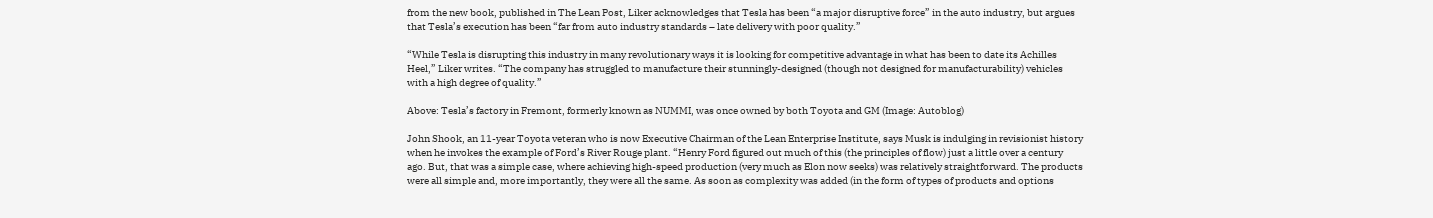from the new book, published in The Lean Post, Liker acknowledges that Tesla has been “a major disruptive force” in the auto industry, but argues that Tesla’s execution has been “far from auto industry standards – late delivery with poor quality.”

“While Tesla is disrupting this industry in many revolutionary ways it is looking for competitive advantage in what has been to date its Achilles Heel,” Liker writes. “The company has struggled to manufacture their stunningly-designed (though not designed for manufacturability) vehicles with a high degree of quality.”

Above: Tesla’s factory in Fremont, formerly known as NUMMI, was once owned by both Toyota and GM (Image: Autoblog)

John Shook, an 11-year Toyota veteran who is now Executive Chairman of the Lean Enterprise Institute, says Musk is indulging in revisionist history when he invokes the example of Ford’s River Rouge plant. “Henry Ford figured out much of this (the principles of flow) just a little over a century ago. But, that was a simple case, where achieving high-speed production (very much as Elon now seeks) was relatively straightforward. The products were all simple and, more importantly, they were all the same. As soon as complexity was added (in the form of types of products and options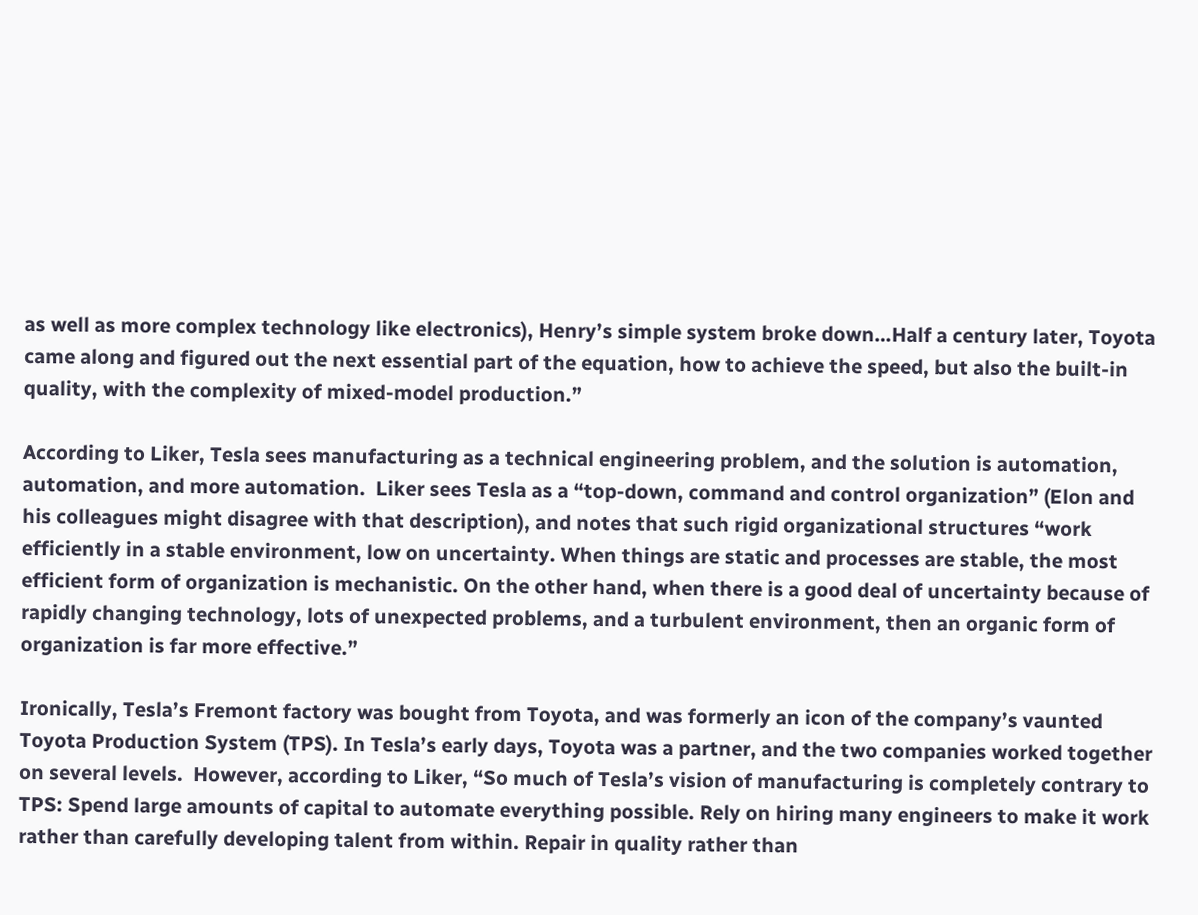as well as more complex technology like electronics), Henry’s simple system broke down…Half a century later, Toyota came along and figured out the next essential part of the equation, how to achieve the speed, but also the built-in quality, with the complexity of mixed-model production.”

According to Liker, Tesla sees manufacturing as a technical engineering problem, and the solution is automation, automation, and more automation.  Liker sees Tesla as a “top-down, command and control organization” (Elon and his colleagues might disagree with that description), and notes that such rigid organizational structures “work efficiently in a stable environment, low on uncertainty. When things are static and processes are stable, the most efficient form of organization is mechanistic. On the other hand, when there is a good deal of uncertainty because of rapidly changing technology, lots of unexpected problems, and a turbulent environment, then an organic form of organization is far more effective.”

Ironically, Tesla’s Fremont factory was bought from Toyota, and was formerly an icon of the company’s vaunted Toyota Production System (TPS). In Tesla’s early days, Toyota was a partner, and the two companies worked together on several levels.  However, according to Liker, “So much of Tesla’s vision of manufacturing is completely contrary to TPS: Spend large amounts of capital to automate everything possible. Rely on hiring many engineers to make it work rather than carefully developing talent from within. Repair in quality rather than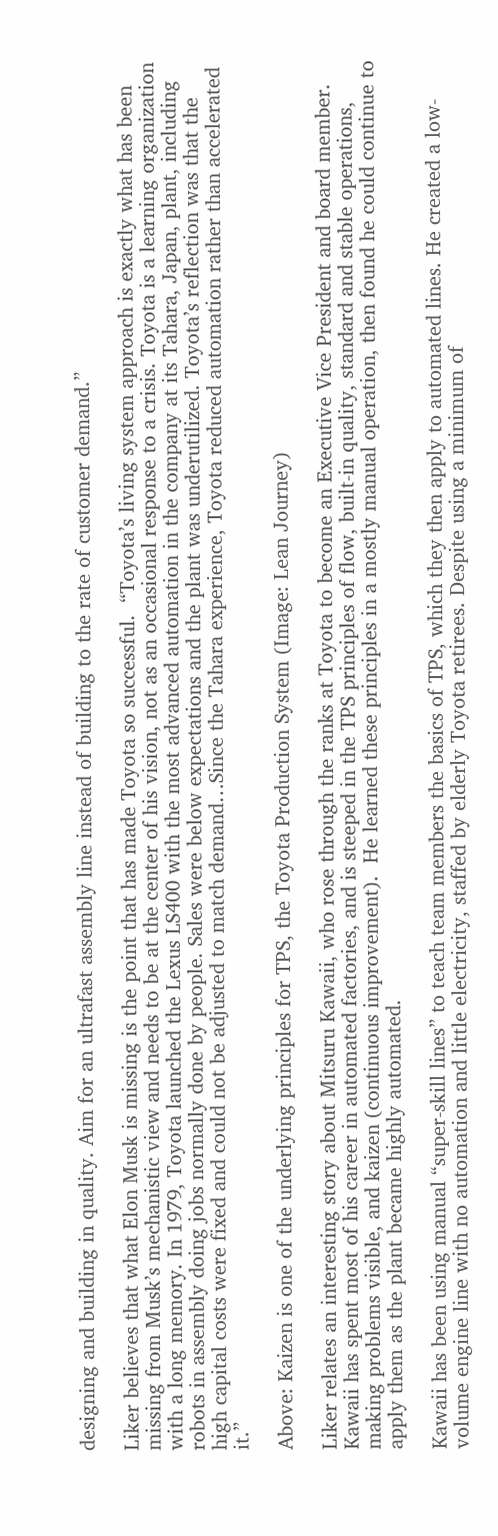designing and building in quality. Aim for an ultrafast assembly line instead of building to the rate of customer demand.”

Liker believes that what Elon Musk is missing is the point that has made Toyota so successful.  “Toyota’s living system approach is exactly what has been missing from Musk’s mechanistic view and needs to be at the center of his vision, not as an occasional response to a crisis. Toyota is a learning organization with a long memory. In 1979, Toyota launched the Lexus LS400 with the most advanced automation in the company at its Tahara, Japan, plant, including robots in assembly doing jobs normally done by people. Sales were below expectations and the plant was underutilized. Toyota’s reflection was that the high capital costs were fixed and could not be adjusted to match demand…Since the Tahara experience, Toyota reduced automation rather than accelerated it.”

Above: Kaizen is one of the underlying principles for TPS, the Toyota Production System (Image: Lean Journey)

Liker relates an interesting story about Mitsuru Kawaii, who rose through the ranks at Toyota to become an Executive Vice President and board member. Kawaii has spent most of his career in automated factories, and is steeped in the TPS principles of flow, built-in quality, standard and stable operations, making problems visible, and kaizen (continuous improvement).  He learned these principles in a mostly manual operation, then found he could continue to apply them as the plant became highly automated.

Kawaii has been using manual “super-skill lines” to teach team members the basics of TPS, which they then apply to automated lines. He created a low-volume engine line with no automation and little electricity, staffed by elderly Toyota retirees. Despite using a minimum of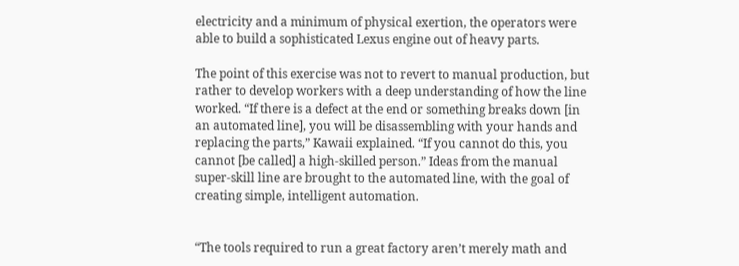electricity and a minimum of physical exertion, the operators were able to build a sophisticated Lexus engine out of heavy parts.

The point of this exercise was not to revert to manual production, but rather to develop workers with a deep understanding of how the line worked. “If there is a defect at the end or something breaks down [in an automated line], you will be disassembling with your hands and replacing the parts,” Kawaii explained. “If you cannot do this, you cannot [be called] a high-skilled person.” Ideas from the manual super-skill line are brought to the automated line, with the goal of creating simple, intelligent automation.


“The tools required to run a great factory aren’t merely math and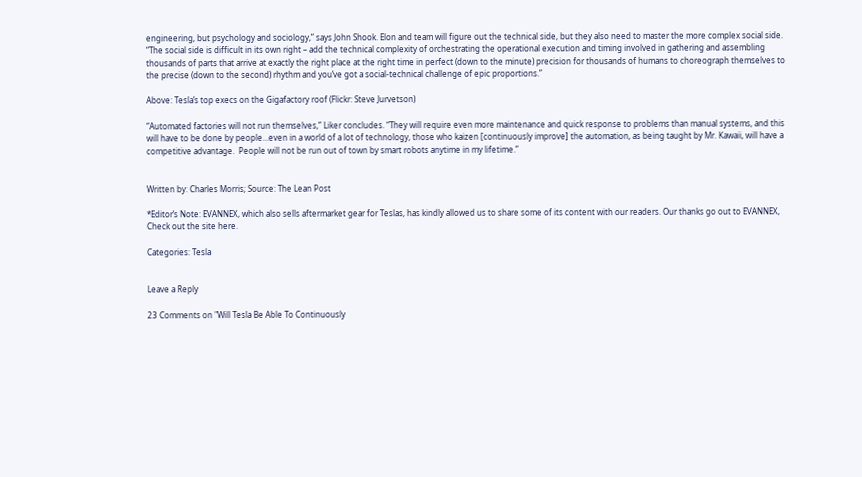engineering, but psychology and sociology,” says John Shook. Elon and team will figure out the technical side, but they also need to master the more complex social side. “The social side is difficult in its own right – add the technical complexity of orchestrating the operational execution and timing involved in gathering and assembling thousands of parts that arrive at exactly the right place at the right time in perfect (down to the minute) precision for thousands of humans to choreograph themselves to the precise (down to the second) rhythm and you’ve got a social-technical challenge of epic proportions.”

Above: Tesla’s top execs on the Gigafactory roof (Flickr: Steve Jurvetson)

“Automated factories will not run themselves,” Liker concludes. “They will require even more maintenance and quick response to problems than manual systems, and this will have to be done by people…even in a world of a lot of technology, those who kaizen [continuously improve] the automation, as being taught by Mr. Kawaii, will have a competitive advantage.  People will not be run out of town by smart robots anytime in my lifetime.”


Written by: Charles Morris; Source: The Lean Post

*Editor’s Note: EVANNEX, which also sells aftermarket gear for Teslas, has kindly allowed us to share some of its content with our readers. Our thanks go out to EVANNEX, Check out the site here.

Categories: Tesla


Leave a Reply

23 Comments on "Will Tesla Be Able To Continuously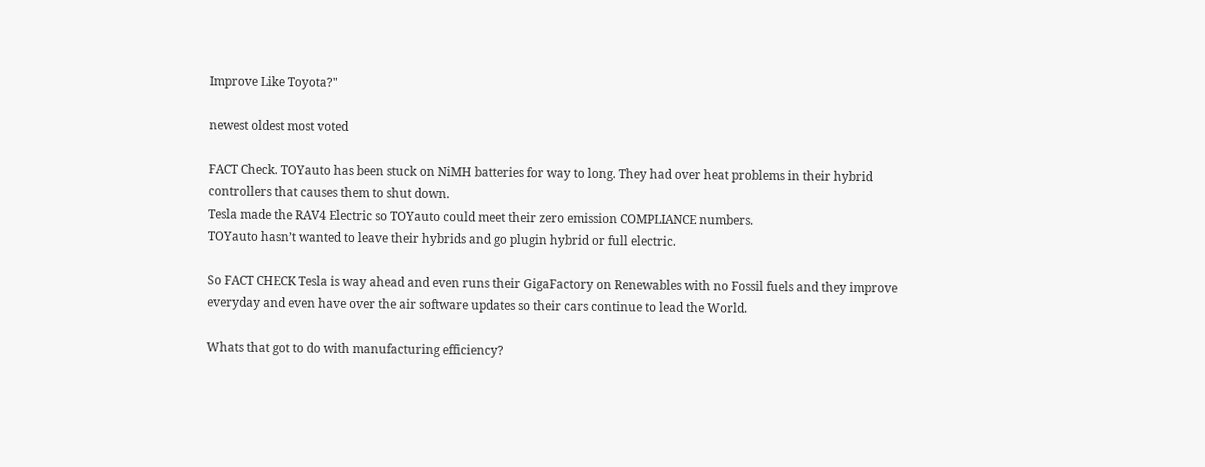Improve Like Toyota?"

newest oldest most voted

FACT Check. TOYauto has been stuck on NiMH batteries for way to long. They had over heat problems in their hybrid controllers that causes them to shut down.
Tesla made the RAV4 Electric so TOYauto could meet their zero emission COMPLIANCE numbers.
TOYauto hasn’t wanted to leave their hybrids and go plugin hybrid or full electric.

So FACT CHECK Tesla is way ahead and even runs their GigaFactory on Renewables with no Fossil fuels and they improve everyday and even have over the air software updates so their cars continue to lead the World.

Whats that got to do with manufacturing efficiency?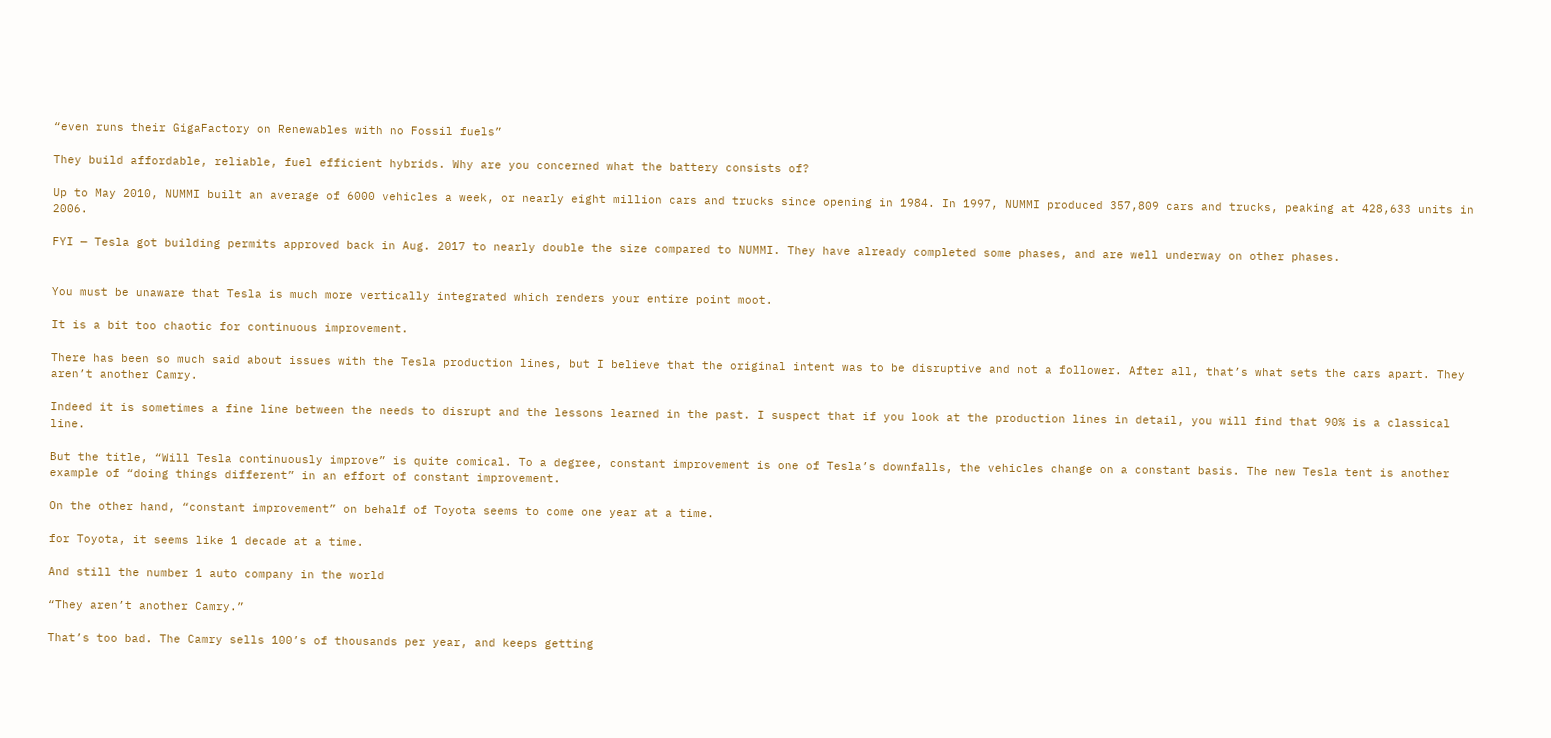“even runs their GigaFactory on Renewables with no Fossil fuels”

They build affordable, reliable, fuel efficient hybrids. Why are you concerned what the battery consists of?

Up to May 2010, NUMMI built an average of 6000 vehicles a week, or nearly eight million cars and trucks since opening in 1984. In 1997, NUMMI produced 357,809 cars and trucks, peaking at 428,633 units in 2006.

FYI — Tesla got building permits approved back in Aug. 2017 to nearly double the size compared to NUMMI. They have already completed some phases, and are well underway on other phases.


You must be unaware that Tesla is much more vertically integrated which renders your entire point moot.

It is a bit too chaotic for continuous improvement.

There has been so much said about issues with the Tesla production lines, but I believe that the original intent was to be disruptive and not a follower. After all, that’s what sets the cars apart. They aren’t another Camry.

Indeed it is sometimes a fine line between the needs to disrupt and the lessons learned in the past. I suspect that if you look at the production lines in detail, you will find that 90% is a classical line.

But the title, “Will Tesla continuously improve” is quite comical. To a degree, constant improvement is one of Tesla’s downfalls, the vehicles change on a constant basis. The new Tesla tent is another example of “doing things different” in an effort of constant improvement.

On the other hand, “constant improvement” on behalf of Toyota seems to come one year at a time.

for Toyota, it seems like 1 decade at a time.

And still the number 1 auto company in the world

“They aren’t another Camry.”

That’s too bad. The Camry sells 100’s of thousands per year, and keeps getting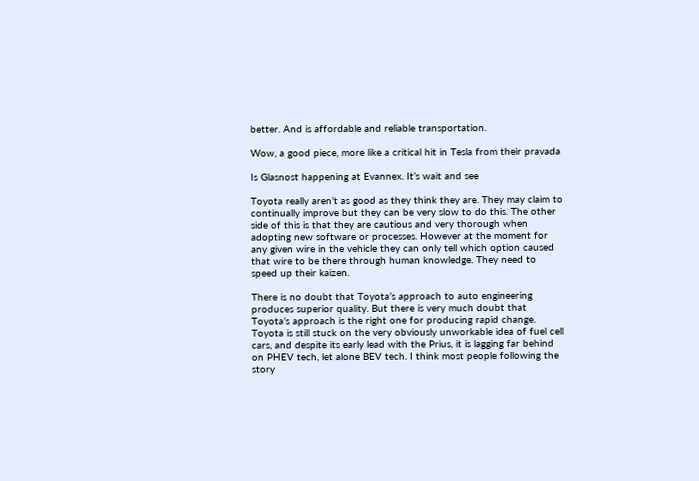better. And is affordable and reliable transportation.

Wow, a good piece, more like a critical hit in Tesla from their pravada

Is Glasnost happening at Evannex. It’s wait and see

Toyota really aren’t as good as they think they are. They may claim to continually improve but they can be very slow to do this. The other side of this is that they are cautious and very thorough when adopting new software or processes. However at the moment for any given wire in the vehicle they can only tell which option caused that wire to be there through human knowledge. They need to speed up their kaizen.

There is no doubt that Toyota’s approach to auto engineering produces superior quality. But there is very much doubt that Toyota’s approach is the right one for producing rapid change. Toyota is still stuck on the very obviously unworkable idea of fuel cell cars, and despite its early lead with the Prius, it is lagging far behind on PHEV tech, let alone BEV tech. I think most people following the story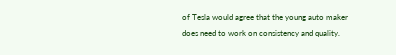of Tesla would agree that the young auto maker does need to work on consistency and quality.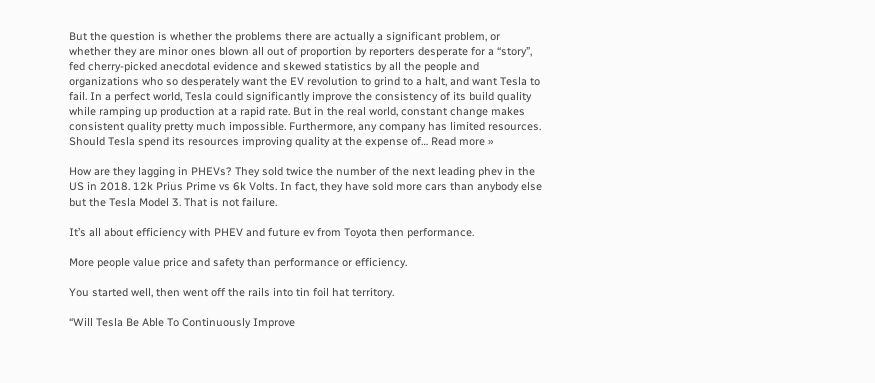But the question is whether the problems there are actually a significant problem, or whether they are minor ones blown all out of proportion by reporters desperate for a “story”, fed cherry-picked anecdotal evidence and skewed statistics by all the people and organizations who so desperately want the EV revolution to grind to a halt, and want Tesla to fail. In a perfect world, Tesla could significantly improve the consistency of its build quality while ramping up production at a rapid rate. But in the real world, constant change makes consistent quality pretty much impossible. Furthermore, any company has limited resources. Should Tesla spend its resources improving quality at the expense of… Read more »

How are they lagging in PHEVs? They sold twice the number of the next leading phev in the US in 2018. 12k Prius Prime vs 6k Volts. In fact, they have sold more cars than anybody else but the Tesla Model 3. That is not failure.

It’s all about efficiency with PHEV and future ev from Toyota then performance.

More people value price and safety than performance or efficiency.

You started well, then went off the rails into tin foil hat territory.

“Will Tesla Be Able To Continuously Improve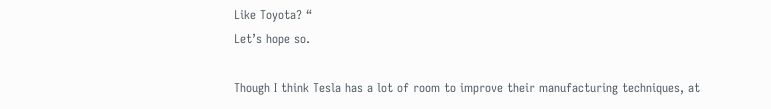Like Toyota? “
Let’s hope so.

Though I think Tesla has a lot of room to improve their manufacturing techniques, at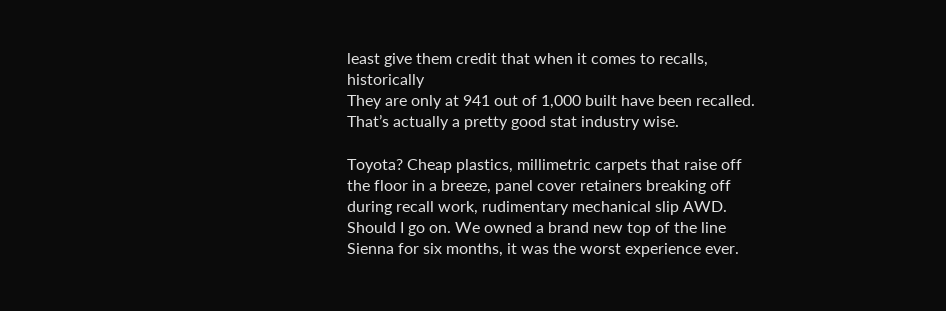least give them credit that when it comes to recalls, historically
They are only at 941 out of 1,000 built have been recalled. That’s actually a pretty good stat industry wise.

Toyota? Cheap plastics, millimetric carpets that raise off the floor in a breeze, panel cover retainers breaking off during recall work, rudimentary mechanical slip AWD. Should I go on. We owned a brand new top of the line Sienna for six months, it was the worst experience ever.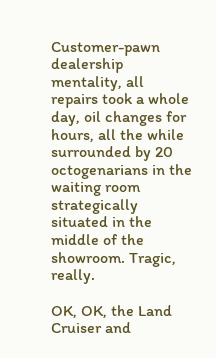Customer-pawn dealership mentality, all repairs took a whole day, oil changes for hours, all the while surrounded by 20 octogenarians in the waiting room strategically situated in the middle of the showroom. Tragic, really.

OK, OK, the Land Cruiser and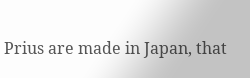Prius are made in Japan, that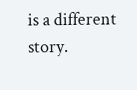is a different story.